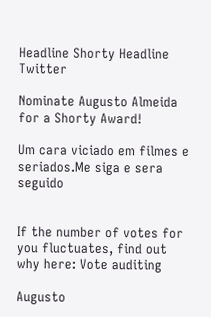Headline Shorty Headline Twitter

Nominate Augusto Almeida for a Shorty Award!

Um cara viciado em filmes e seriados.Me siga e sera seguido


If the number of votes for you fluctuates, find out why here: Vote auditing

Augusto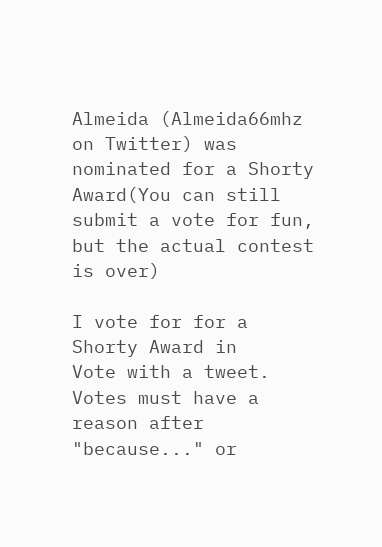Almeida (Almeida66mhz on Twitter) was nominated for a Shorty Award(You can still submit a vote for fun, but the actual contest is over)

I vote for for a Shorty Award in
Vote with a tweet. Votes must have a reason after "because..." or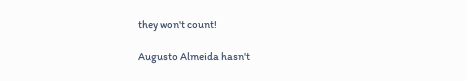they won't count!

Augusto Almeida hasn't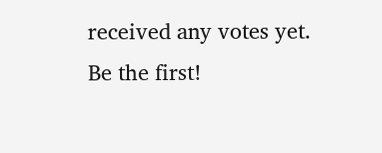received any votes yet. Be the first!